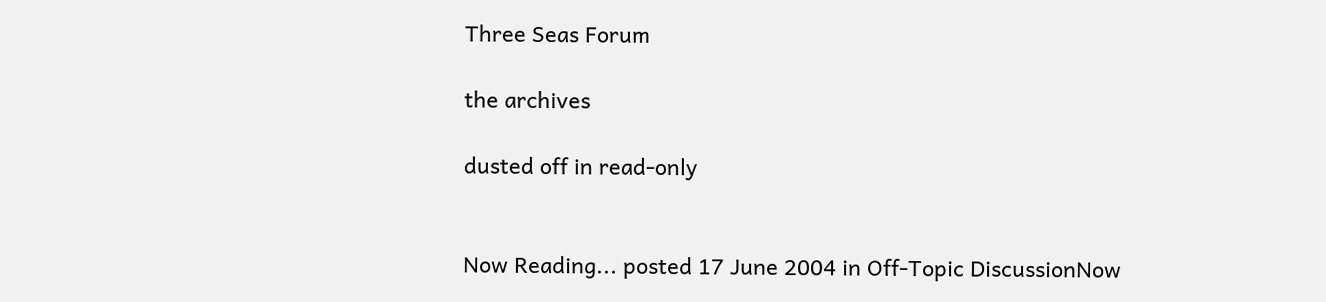Three Seas Forum

the archives

dusted off in read-only


Now Reading... posted 17 June 2004 in Off-Topic DiscussionNow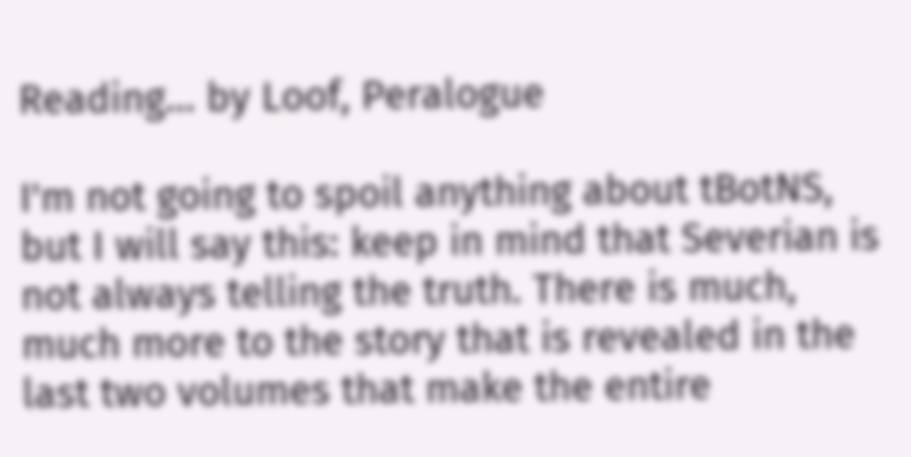Reading... by Loof, Peralogue

I'm not going to spoil anything about tBotNS, but I will say this: keep in mind that Severian is not always telling the truth. There is much, much more to the story that is revealed in the last two volumes that make the entire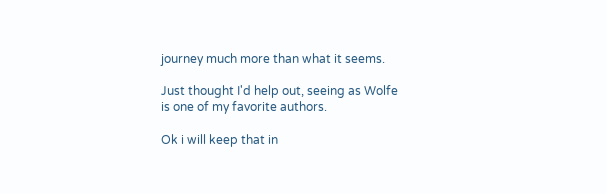journey much more than what it seems.

Just thought I'd help out, seeing as Wolfe is one of my favorite authors.

Ok i will keep that in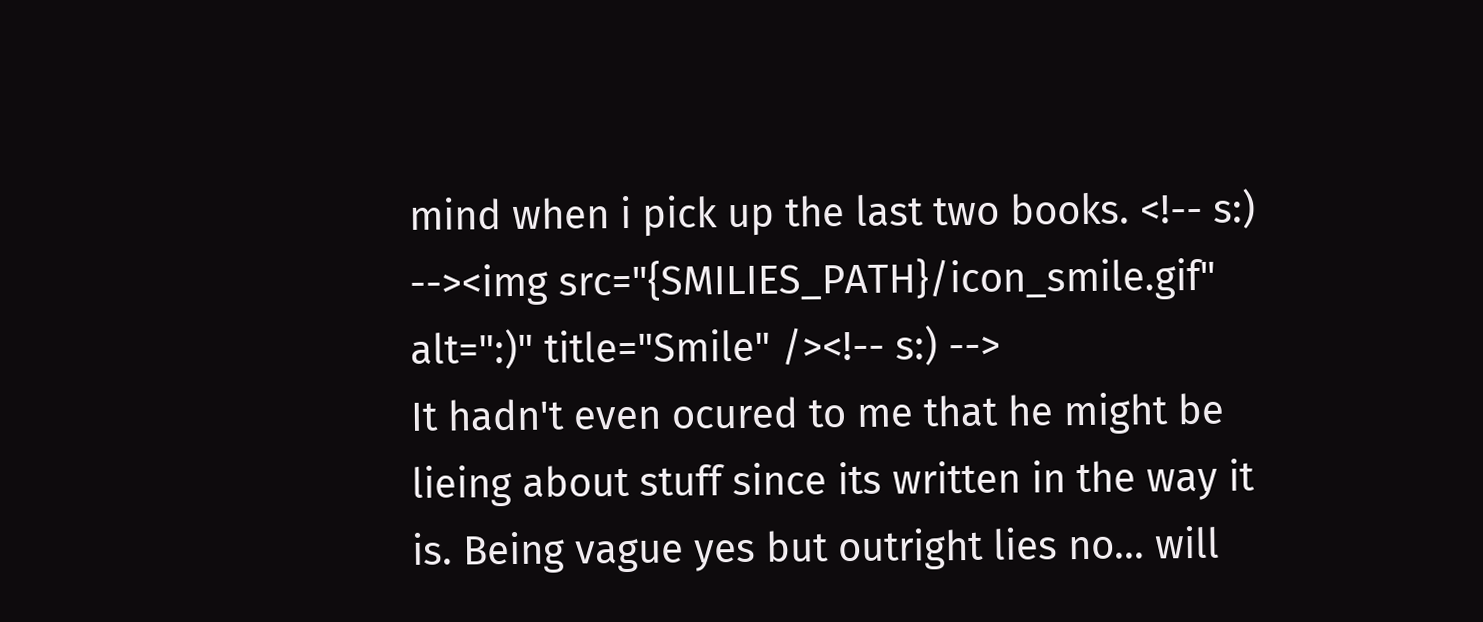mind when i pick up the last two books. <!-- s:) --><img src="{SMILIES_PATH}/icon_smile.gif" alt=":)" title="Smile" /><!-- s:) -->
It hadn't even ocured to me that he might be lieing about stuff since its written in the way it is. Being vague yes but outright lies no... will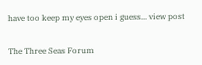have too keep my eyes open i guess... view post


The Three Seas Forum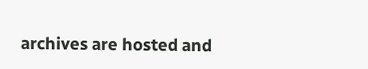archives are hosted and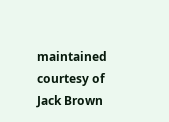maintained courtesy of Jack Brown